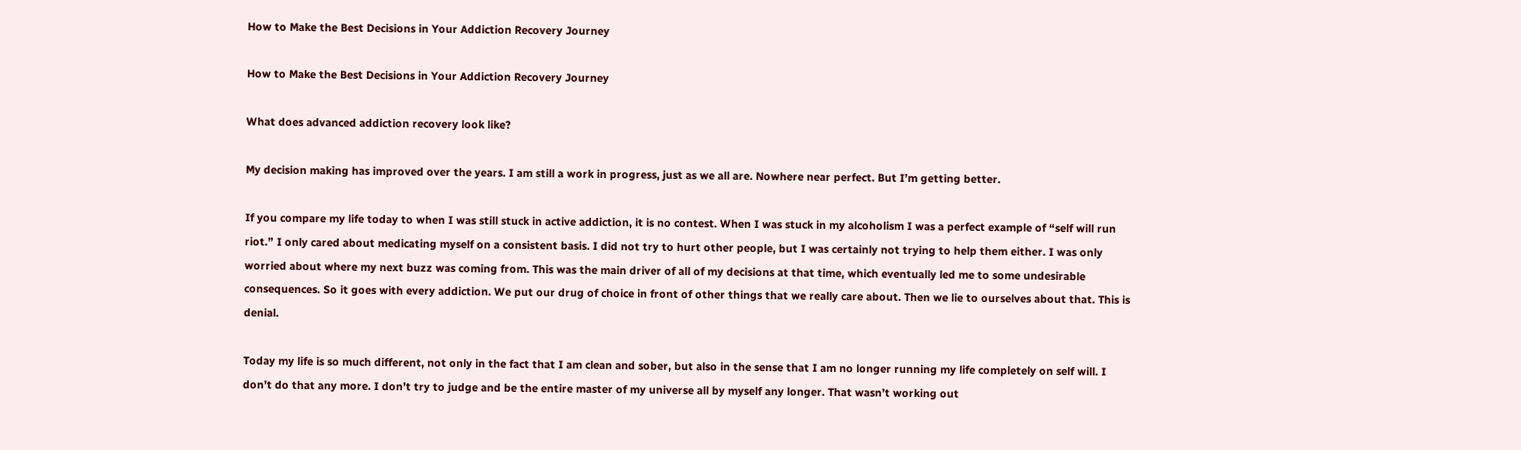How to Make the Best Decisions in Your Addiction Recovery Journey

How to Make the Best Decisions in Your Addiction Recovery Journey

What does advanced addiction recovery look like?

My decision making has improved over the years. I am still a work in progress, just as we all are. Nowhere near perfect. But I’m getting better.

If you compare my life today to when I was still stuck in active addiction, it is no contest. When I was stuck in my alcoholism I was a perfect example of “self will run riot.” I only cared about medicating myself on a consistent basis. I did not try to hurt other people, but I was certainly not trying to help them either. I was only worried about where my next buzz was coming from. This was the main driver of all of my decisions at that time, which eventually led me to some undesirable consequences. So it goes with every addiction. We put our drug of choice in front of other things that we really care about. Then we lie to ourselves about that. This is denial.

Today my life is so much different, not only in the fact that I am clean and sober, but also in the sense that I am no longer running my life completely on self will. I don’t do that any more. I don’t try to judge and be the entire master of my universe all by myself any longer. That wasn’t working out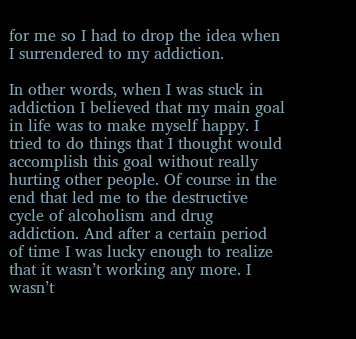for me so I had to drop the idea when I surrendered to my addiction.

In other words, when I was stuck in addiction I believed that my main goal in life was to make myself happy. I tried to do things that I thought would accomplish this goal without really hurting other people. Of course in the end that led me to the destructive cycle of alcoholism and drug addiction. And after a certain period of time I was lucky enough to realize that it wasn’t working any more. I wasn’t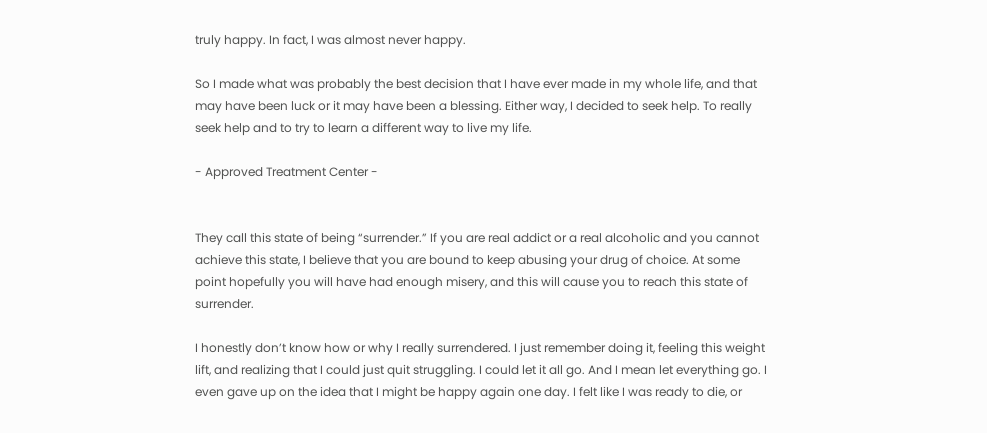truly happy. In fact, I was almost never happy.

So I made what was probably the best decision that I have ever made in my whole life, and that may have been luck or it may have been a blessing. Either way, I decided to seek help. To really seek help and to try to learn a different way to live my life.

- Approved Treatment Center -


They call this state of being “surrender.” If you are real addict or a real alcoholic and you cannot achieve this state, I believe that you are bound to keep abusing your drug of choice. At some point hopefully you will have had enough misery, and this will cause you to reach this state of surrender.

I honestly don’t know how or why I really surrendered. I just remember doing it, feeling this weight lift, and realizing that I could just quit struggling. I could let it all go. And I mean let everything go. I even gave up on the idea that I might be happy again one day. I felt like I was ready to die, or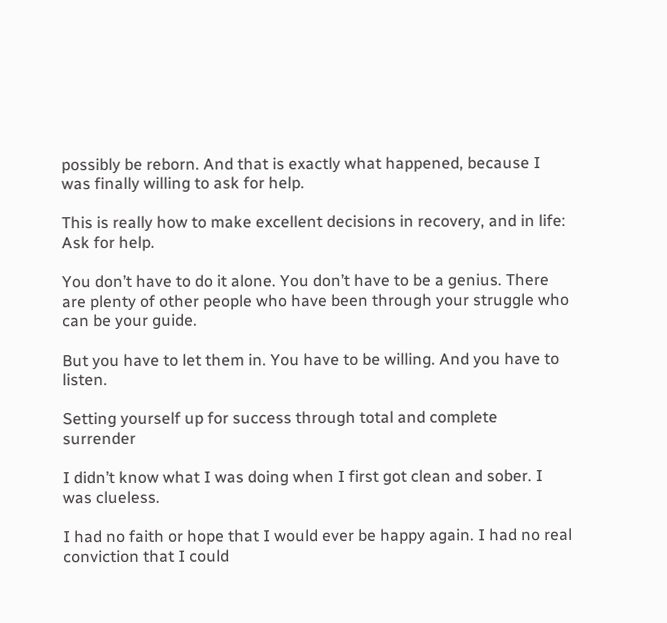possibly be reborn. And that is exactly what happened, because I was finally willing to ask for help.

This is really how to make excellent decisions in recovery, and in life: Ask for help.

You don’t have to do it alone. You don’t have to be a genius. There are plenty of other people who have been through your struggle who can be your guide.

But you have to let them in. You have to be willing. And you have to listen.

Setting yourself up for success through total and complete surrender

I didn’t know what I was doing when I first got clean and sober. I was clueless.

I had no faith or hope that I would ever be happy again. I had no real conviction that I could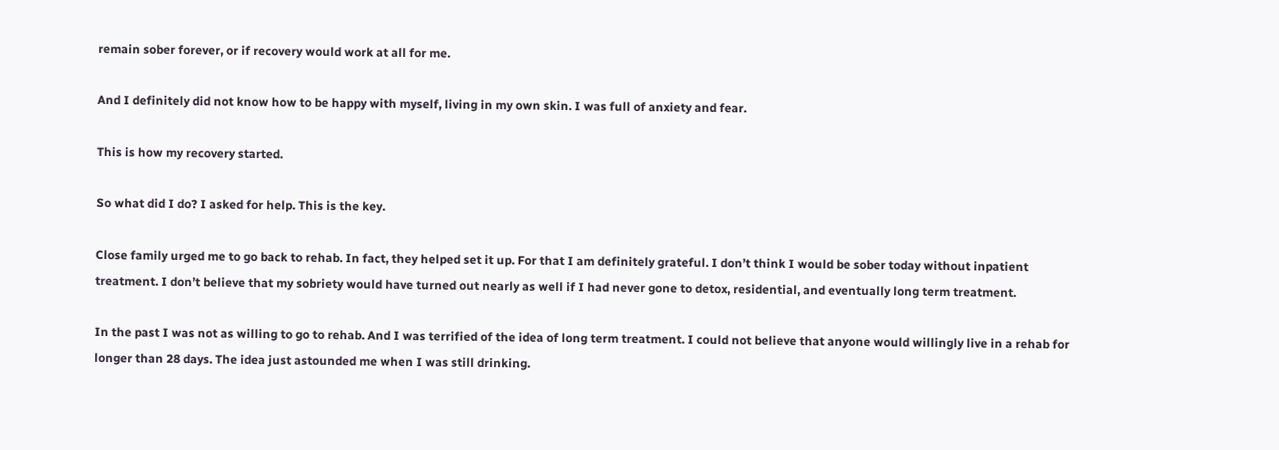remain sober forever, or if recovery would work at all for me.

And I definitely did not know how to be happy with myself, living in my own skin. I was full of anxiety and fear.

This is how my recovery started.

So what did I do? I asked for help. This is the key.

Close family urged me to go back to rehab. In fact, they helped set it up. For that I am definitely grateful. I don’t think I would be sober today without inpatient treatment. I don’t believe that my sobriety would have turned out nearly as well if I had never gone to detox, residential, and eventually long term treatment.

In the past I was not as willing to go to rehab. And I was terrified of the idea of long term treatment. I could not believe that anyone would willingly live in a rehab for longer than 28 days. The idea just astounded me when I was still drinking.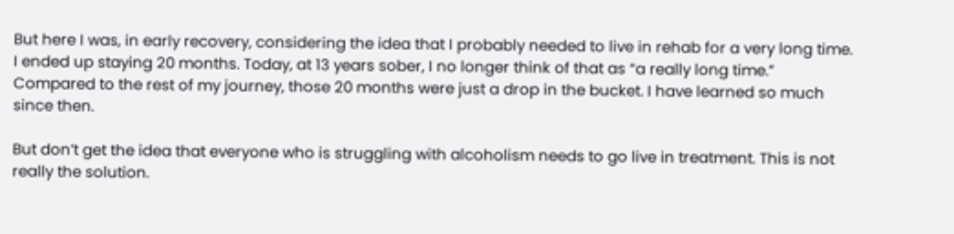But here I was, in early recovery, considering the idea that I probably needed to live in rehab for a very long time. I ended up staying 20 months. Today, at 13 years sober, I no longer think of that as “a really long time.” Compared to the rest of my journey, those 20 months were just a drop in the bucket. I have learned so much since then.

But don’t get the idea that everyone who is struggling with alcoholism needs to go live in treatment. This is not really the solution.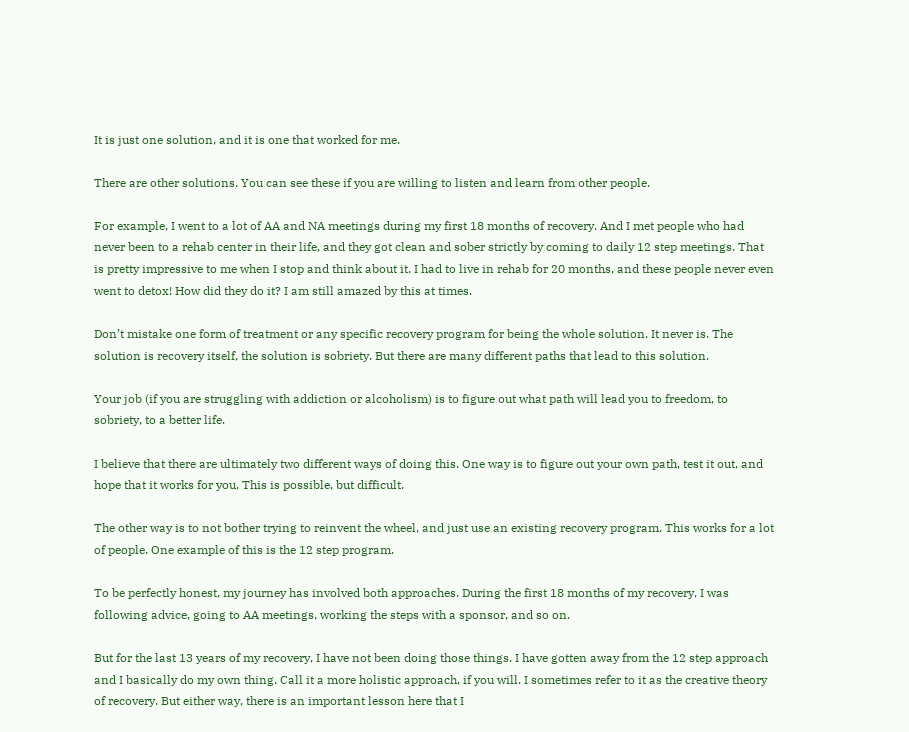It is just one solution, and it is one that worked for me.

There are other solutions. You can see these if you are willing to listen and learn from other people.

For example, I went to a lot of AA and NA meetings during my first 18 months of recovery. And I met people who had never been to a rehab center in their life, and they got clean and sober strictly by coming to daily 12 step meetings. That is pretty impressive to me when I stop and think about it. I had to live in rehab for 20 months, and these people never even went to detox! How did they do it? I am still amazed by this at times.

Don’t mistake one form of treatment or any specific recovery program for being the whole solution. It never is. The solution is recovery itself, the solution is sobriety. But there are many different paths that lead to this solution.

Your job (if you are struggling with addiction or alcoholism) is to figure out what path will lead you to freedom, to sobriety, to a better life.

I believe that there are ultimately two different ways of doing this. One way is to figure out your own path, test it out, and hope that it works for you. This is possible, but difficult.

The other way is to not bother trying to reinvent the wheel, and just use an existing recovery program. This works for a lot of people. One example of this is the 12 step program.

To be perfectly honest, my journey has involved both approaches. During the first 18 months of my recovery, I was following advice, going to AA meetings, working the steps with a sponsor, and so on.

But for the last 13 years of my recovery, I have not been doing those things. I have gotten away from the 12 step approach and I basically do my own thing. Call it a more holistic approach, if you will. I sometimes refer to it as the creative theory of recovery. But either way, there is an important lesson here that I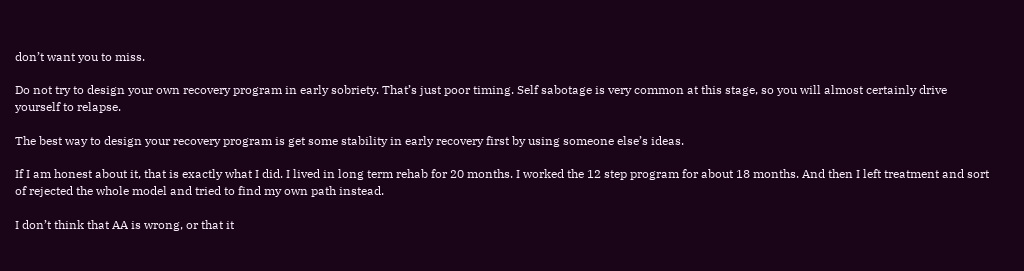don’t want you to miss.

Do not try to design your own recovery program in early sobriety. That’s just poor timing. Self sabotage is very common at this stage, so you will almost certainly drive yourself to relapse.

The best way to design your recovery program is get some stability in early recovery first by using someone else’s ideas.

If I am honest about it, that is exactly what I did. I lived in long term rehab for 20 months. I worked the 12 step program for about 18 months. And then I left treatment and sort of rejected the whole model and tried to find my own path instead.

I don’t think that AA is wrong, or that it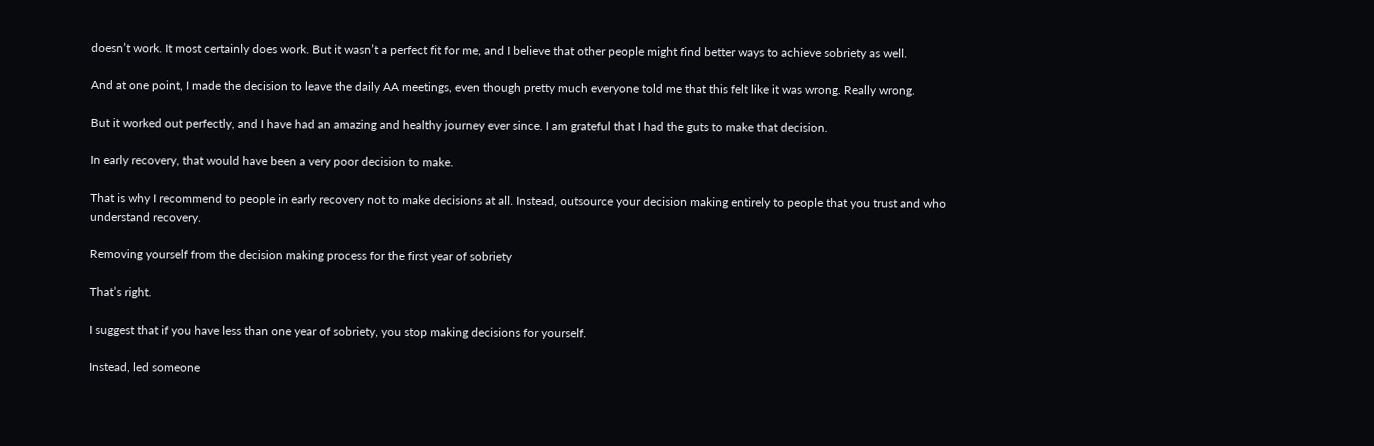doesn’t work. It most certainly does work. But it wasn’t a perfect fit for me, and I believe that other people might find better ways to achieve sobriety as well.

And at one point, I made the decision to leave the daily AA meetings, even though pretty much everyone told me that this felt like it was wrong. Really wrong.

But it worked out perfectly, and I have had an amazing and healthy journey ever since. I am grateful that I had the guts to make that decision.

In early recovery, that would have been a very poor decision to make.

That is why I recommend to people in early recovery not to make decisions at all. Instead, outsource your decision making entirely to people that you trust and who understand recovery.

Removing yourself from the decision making process for the first year of sobriety

That’s right.

I suggest that if you have less than one year of sobriety, you stop making decisions for yourself.

Instead, led someone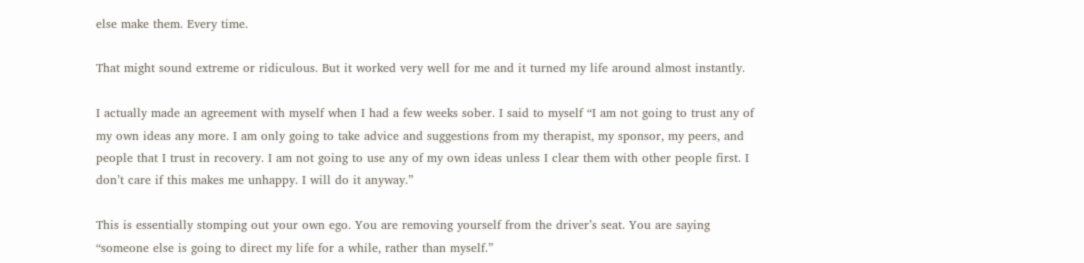else make them. Every time.

That might sound extreme or ridiculous. But it worked very well for me and it turned my life around almost instantly.

I actually made an agreement with myself when I had a few weeks sober. I said to myself “I am not going to trust any of my own ideas any more. I am only going to take advice and suggestions from my therapist, my sponsor, my peers, and people that I trust in recovery. I am not going to use any of my own ideas unless I clear them with other people first. I don’t care if this makes me unhappy. I will do it anyway.”

This is essentially stomping out your own ego. You are removing yourself from the driver’s seat. You are saying “someone else is going to direct my life for a while, rather than myself.”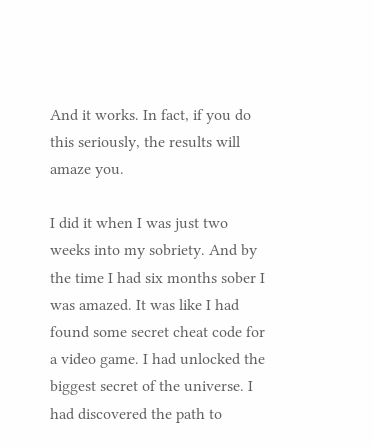And it works. In fact, if you do this seriously, the results will amaze you.

I did it when I was just two weeks into my sobriety. And by the time I had six months sober I was amazed. It was like I had found some secret cheat code for a video game. I had unlocked the biggest secret of the universe. I had discovered the path to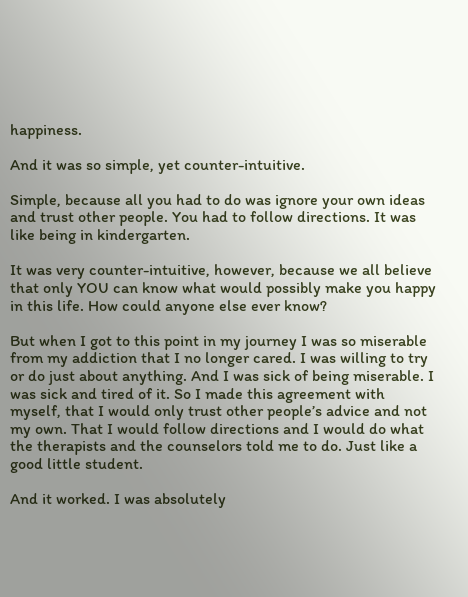happiness.

And it was so simple, yet counter-intuitive.

Simple, because all you had to do was ignore your own ideas and trust other people. You had to follow directions. It was like being in kindergarten.

It was very counter-intuitive, however, because we all believe that only YOU can know what would possibly make you happy in this life. How could anyone else ever know?

But when I got to this point in my journey I was so miserable from my addiction that I no longer cared. I was willing to try or do just about anything. And I was sick of being miserable. I was sick and tired of it. So I made this agreement with myself, that I would only trust other people’s advice and not my own. That I would follow directions and I would do what the therapists and the counselors told me to do. Just like a good little student.

And it worked. I was absolutely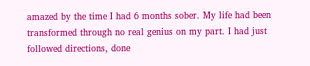amazed by the time I had 6 months sober. My life had been transformed through no real genius on my part. I had just followed directions, done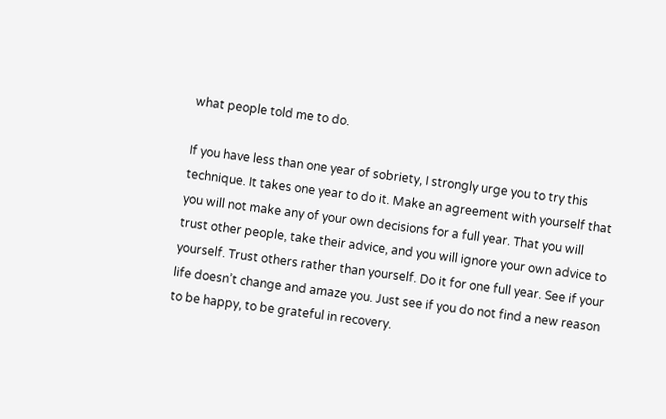what people told me to do.

If you have less than one year of sobriety, I strongly urge you to try this technique. It takes one year to do it. Make an agreement with yourself that you will not make any of your own decisions for a full year. That you will trust other people, take their advice, and you will ignore your own advice to yourself. Trust others rather than yourself. Do it for one full year. See if your life doesn’t change and amaze you. Just see if you do not find a new reason to be happy, to be grateful in recovery.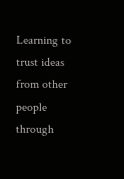Learning to trust ideas from other people through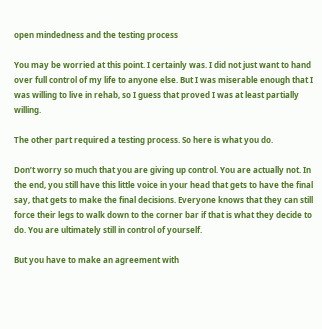open mindedness and the testing process

You may be worried at this point. I certainly was. I did not just want to hand over full control of my life to anyone else. But I was miserable enough that I was willing to live in rehab, so I guess that proved I was at least partially willing.

The other part required a testing process. So here is what you do.

Don’t worry so much that you are giving up control. You are actually not. In the end, you still have this little voice in your head that gets to have the final say, that gets to make the final decisions. Everyone knows that they can still force their legs to walk down to the corner bar if that is what they decide to do. You are ultimately still in control of yourself.

But you have to make an agreement with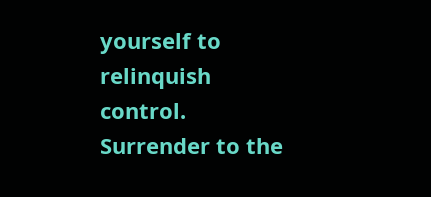yourself to relinquish control. Surrender to the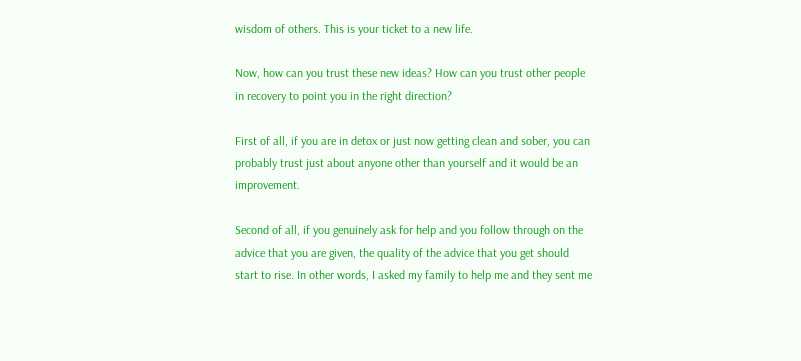wisdom of others. This is your ticket to a new life.

Now, how can you trust these new ideas? How can you trust other people in recovery to point you in the right direction?

First of all, if you are in detox or just now getting clean and sober, you can probably trust just about anyone other than yourself and it would be an improvement.

Second of all, if you genuinely ask for help and you follow through on the advice that you are given, the quality of the advice that you get should start to rise. In other words, I asked my family to help me and they sent me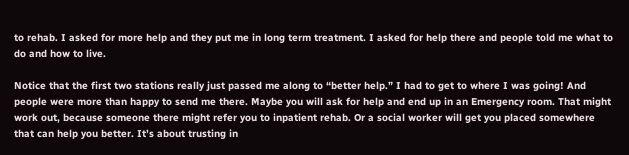to rehab. I asked for more help and they put me in long term treatment. I asked for help there and people told me what to do and how to live.

Notice that the first two stations really just passed me along to “better help.” I had to get to where I was going! And people were more than happy to send me there. Maybe you will ask for help and end up in an Emergency room. That might work out, because someone there might refer you to inpatient rehab. Or a social worker will get you placed somewhere that can help you better. It’s about trusting in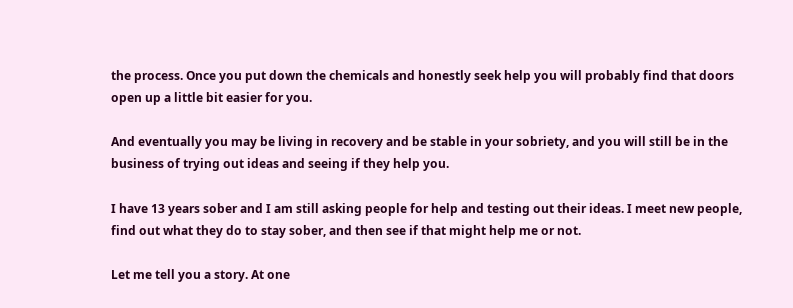the process. Once you put down the chemicals and honestly seek help you will probably find that doors open up a little bit easier for you.

And eventually you may be living in recovery and be stable in your sobriety, and you will still be in the business of trying out ideas and seeing if they help you.

I have 13 years sober and I am still asking people for help and testing out their ideas. I meet new people, find out what they do to stay sober, and then see if that might help me or not.

Let me tell you a story. At one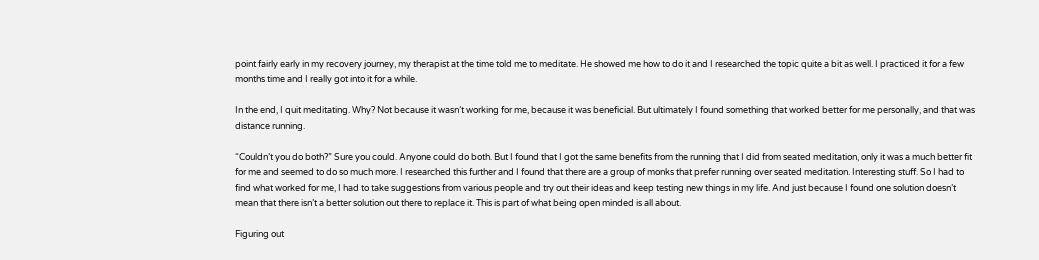point fairly early in my recovery journey, my therapist at the time told me to meditate. He showed me how to do it and I researched the topic quite a bit as well. I practiced it for a few months time and I really got into it for a while.

In the end, I quit meditating. Why? Not because it wasn’t working for me, because it was beneficial. But ultimately I found something that worked better for me personally, and that was distance running.

“Couldn’t you do both?” Sure you could. Anyone could do both. But I found that I got the same benefits from the running that I did from seated meditation, only it was a much better fit for me and seemed to do so much more. I researched this further and I found that there are a group of monks that prefer running over seated meditation. Interesting stuff. So I had to find what worked for me, I had to take suggestions from various people and try out their ideas and keep testing new things in my life. And just because I found one solution doesn’t mean that there isn’t a better solution out there to replace it. This is part of what being open minded is all about.

Figuring out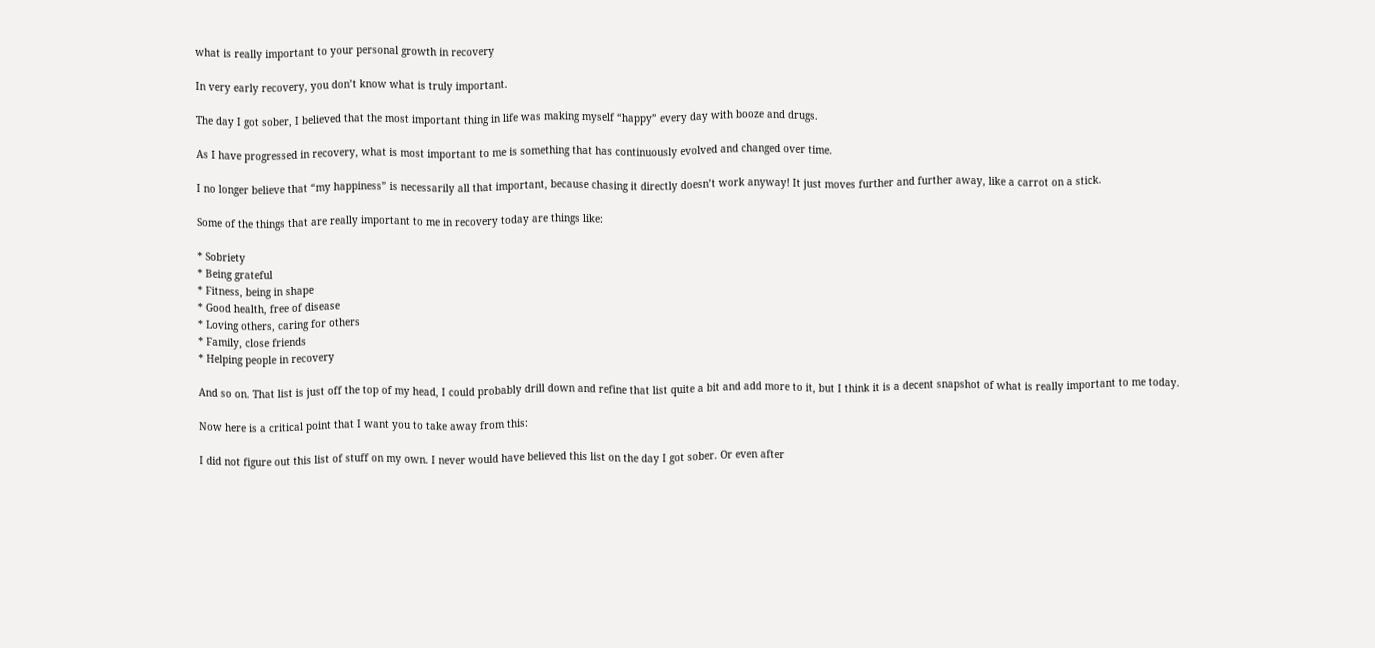what is really important to your personal growth in recovery

In very early recovery, you don’t know what is truly important.

The day I got sober, I believed that the most important thing in life was making myself “happy” every day with booze and drugs.

As I have progressed in recovery, what is most important to me is something that has continuously evolved and changed over time.

I no longer believe that “my happiness” is necessarily all that important, because chasing it directly doesn’t work anyway! It just moves further and further away, like a carrot on a stick.

Some of the things that are really important to me in recovery today are things like:

* Sobriety
* Being grateful
* Fitness, being in shape
* Good health, free of disease
* Loving others, caring for others
* Family, close friends
* Helping people in recovery

And so on. That list is just off the top of my head, I could probably drill down and refine that list quite a bit and add more to it, but I think it is a decent snapshot of what is really important to me today.

Now here is a critical point that I want you to take away from this:

I did not figure out this list of stuff on my own. I never would have believed this list on the day I got sober. Or even after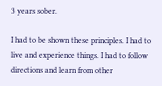3 years sober.

I had to be shown these principles. I had to live and experience things. I had to follow directions and learn from other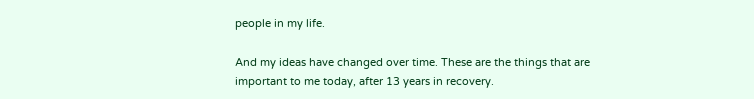people in my life.

And my ideas have changed over time. These are the things that are important to me today, after 13 years in recovery.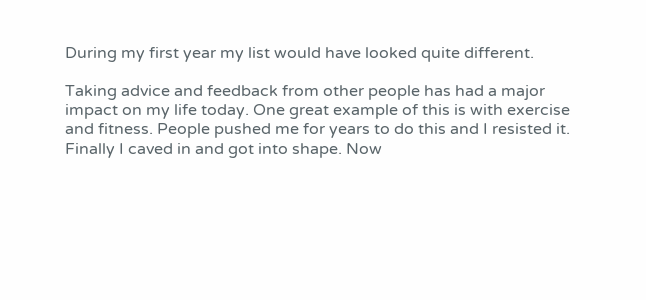During my first year my list would have looked quite different.

Taking advice and feedback from other people has had a major impact on my life today. One great example of this is with exercise and fitness. People pushed me for years to do this and I resisted it. Finally I caved in and got into shape. Now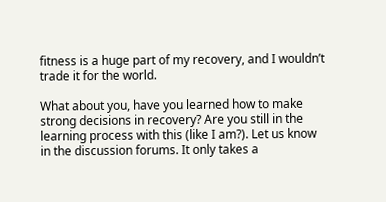fitness is a huge part of my recovery, and I wouldn’t trade it for the world.

What about you, have you learned how to make strong decisions in recovery? Are you still in the learning process with this (like I am?). Let us know in the discussion forums. It only takes a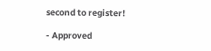second to register!

- Approved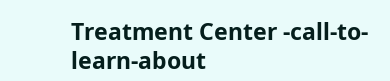Treatment Center -call-to-learn-about